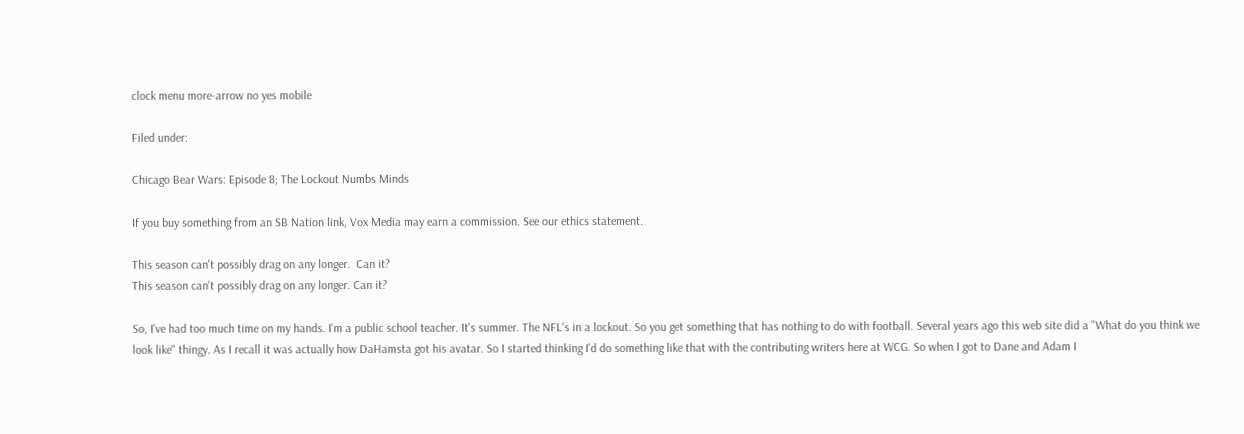clock menu more-arrow no yes mobile

Filed under:

Chicago Bear Wars: Episode 8; The Lockout Numbs Minds

If you buy something from an SB Nation link, Vox Media may earn a commission. See our ethics statement.

This season can't possibly drag on any longer.  Can it?
This season can't possibly drag on any longer. Can it?

So, I've had too much time on my hands. I'm a public school teacher. It's summer. The NFL's in a lockout. So you get something that has nothing to do with football. Several years ago this web site did a "What do you think we look like" thingy. As I recall it was actually how DaHamsta got his avatar. So I started thinking I'd do something like that with the contributing writers here at WCG. So when I got to Dane and Adam I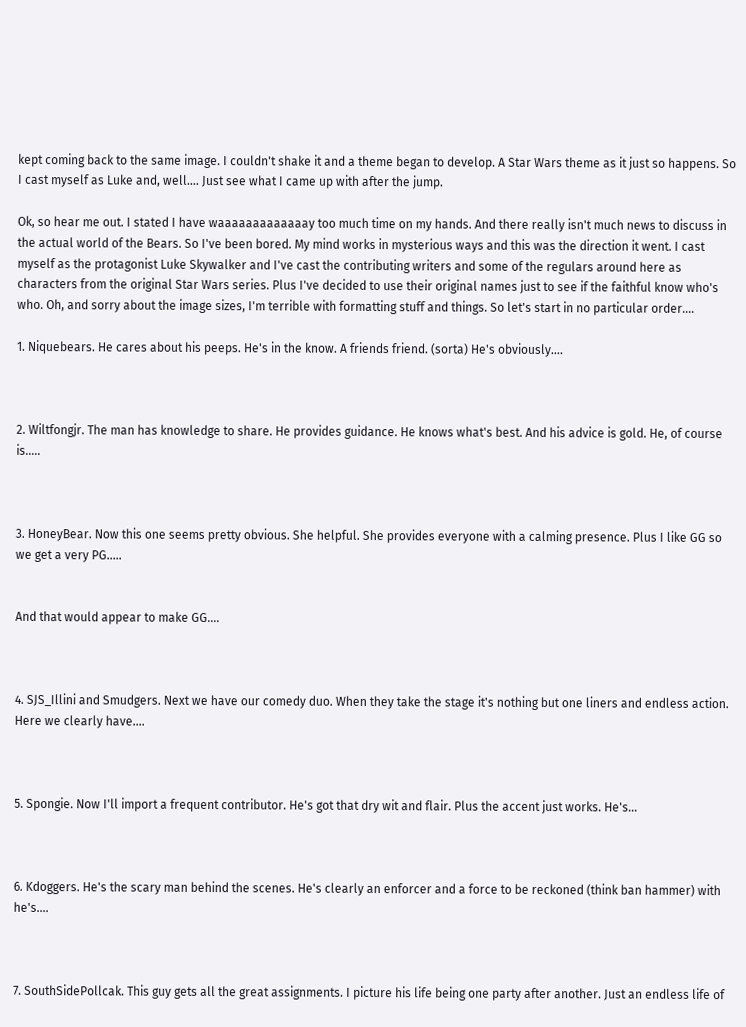kept coming back to the same image. I couldn't shake it and a theme began to develop. A Star Wars theme as it just so happens. So I cast myself as Luke and, well.... Just see what I came up with after the jump.

Ok, so hear me out. I stated I have waaaaaaaaaaaaay too much time on my hands. And there really isn't much news to discuss in the actual world of the Bears. So I've been bored. My mind works in mysterious ways and this was the direction it went. I cast myself as the protagonist Luke Skywalker and I've cast the contributing writers and some of the regulars around here as characters from the original Star Wars series. Plus I've decided to use their original names just to see if the faithful know who's who. Oh, and sorry about the image sizes, I'm terrible with formatting stuff and things. So let's start in no particular order....

1. Niquebears. He cares about his peeps. He's in the know. A friends friend. (sorta) He's obviously....



2. Wiltfongjr. The man has knowledge to share. He provides guidance. He knows what's best. And his advice is gold. He, of course is.....



3. HoneyBear. Now this one seems pretty obvious. She helpful. She provides everyone with a calming presence. Plus I like GG so we get a very PG.....


And that would appear to make GG....



4. SJS_Illini and Smudgers. Next we have our comedy duo. When they take the stage it's nothing but one liners and endless action. Here we clearly have....



5. Spongie. Now I'll import a frequent contributor. He's got that dry wit and flair. Plus the accent just works. He's...



6. Kdoggers. He's the scary man behind the scenes. He's clearly an enforcer and a force to be reckoned (think ban hammer) with he's....



7. SouthSidePollcak. This guy gets all the great assignments. I picture his life being one party after another. Just an endless life of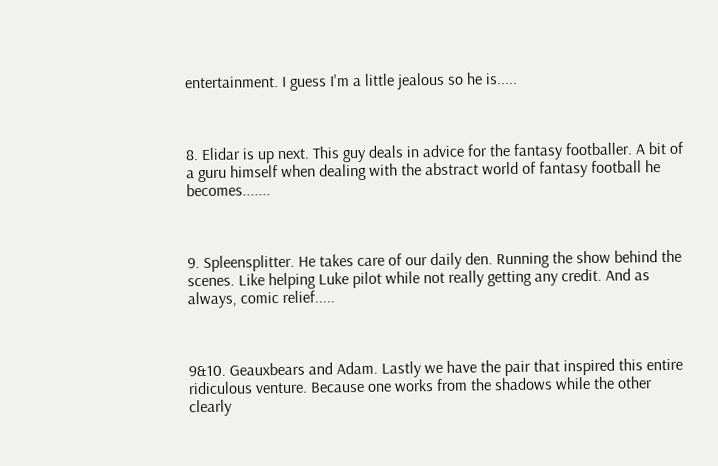entertainment. I guess I'm a little jealous so he is.....



8. Elidar is up next. This guy deals in advice for the fantasy footballer. A bit of a guru himself when dealing with the abstract world of fantasy football he becomes.......



9. Spleensplitter. He takes care of our daily den. Running the show behind the scenes. Like helping Luke pilot while not really getting any credit. And as always, comic relief.....



9&10. Geauxbears and Adam. Lastly we have the pair that inspired this entire ridiculous venture. Because one works from the shadows while the other clearly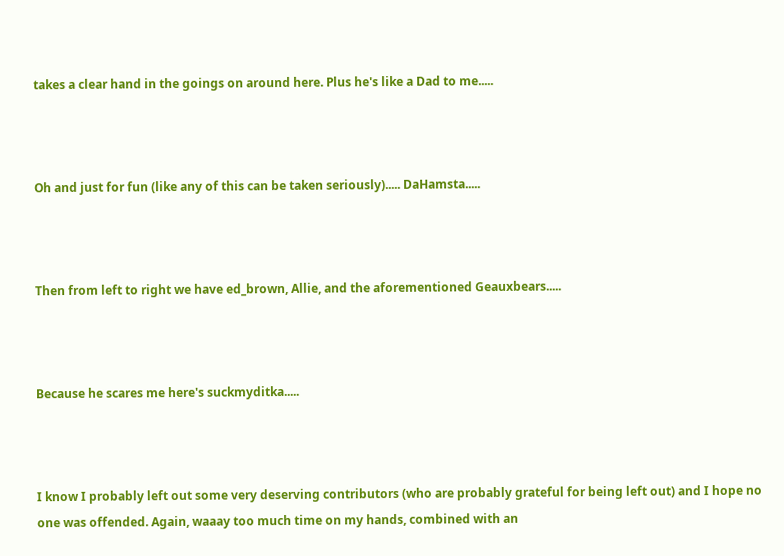takes a clear hand in the goings on around here. Plus he's like a Dad to me.....



Oh and just for fun (like any of this can be taken seriously)..... DaHamsta.....



Then from left to right we have ed_brown, Allie, and the aforementioned Geauxbears.....



Because he scares me here's suckmyditka.....



I know I probably left out some very deserving contributors (who are probably grateful for being left out) and I hope no one was offended. Again, waaay too much time on my hands, combined with an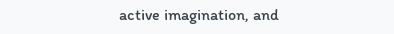active imagination, and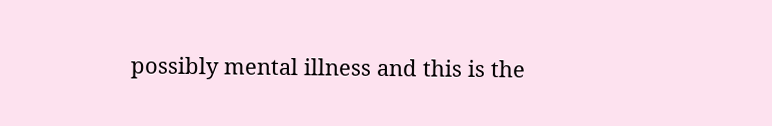possibly mental illness and this is the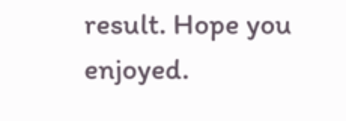result. Hope you enjoyed.